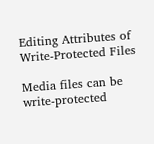Editing Attributes of Write-Protected Files

Media files can be write-protected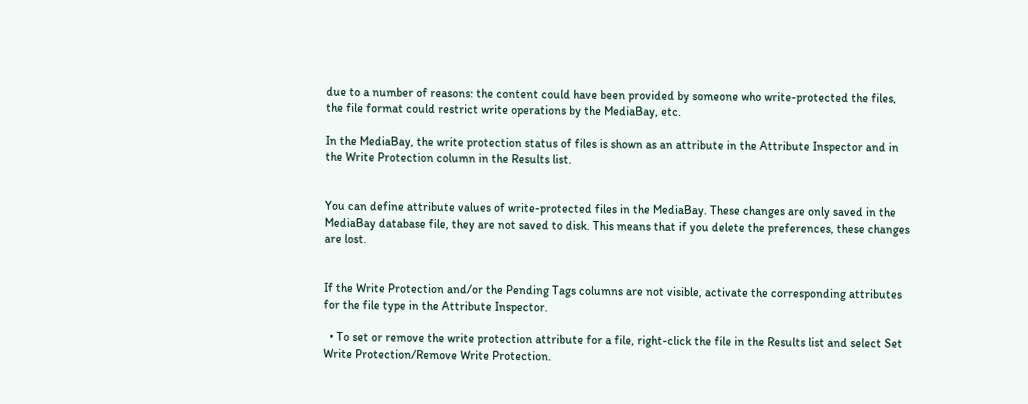due to a number of reasons: the content could have been provided by someone who write-protected the files, the file format could restrict write operations by the MediaBay, etc.

In the MediaBay, the write protection status of files is shown as an attribute in the Attribute Inspector and in the Write Protection column in the Results list.


You can define attribute values of write-protected files in the MediaBay. These changes are only saved in the MediaBay database file, they are not saved to disk. This means that if you delete the preferences, these changes are lost.


If the Write Protection and/or the Pending Tags columns are not visible, activate the corresponding attributes for the file type in the Attribute Inspector.

  • To set or remove the write protection attribute for a file, right-click the file in the Results list and select Set Write Protection/Remove Write Protection.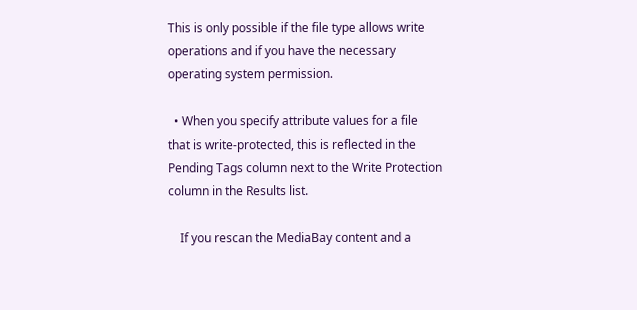This is only possible if the file type allows write operations and if you have the necessary operating system permission.

  • When you specify attribute values for a file that is write-protected, this is reflected in the Pending Tags column next to the Write Protection column in the Results list.

    If you rescan the MediaBay content and a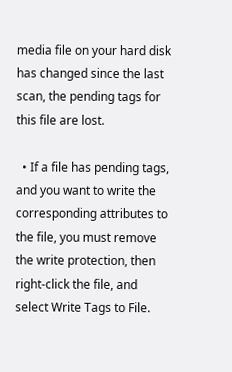media file on your hard disk has changed since the last scan, the pending tags for this file are lost.

  • If a file has pending tags, and you want to write the corresponding attributes to the file, you must remove the write protection, then right-click the file, and select Write Tags to File.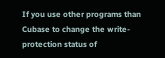If you use other programs than Cubase to change the write-protection status of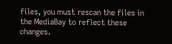files, you must rescan the files in the MediaBay to reflect these changes.